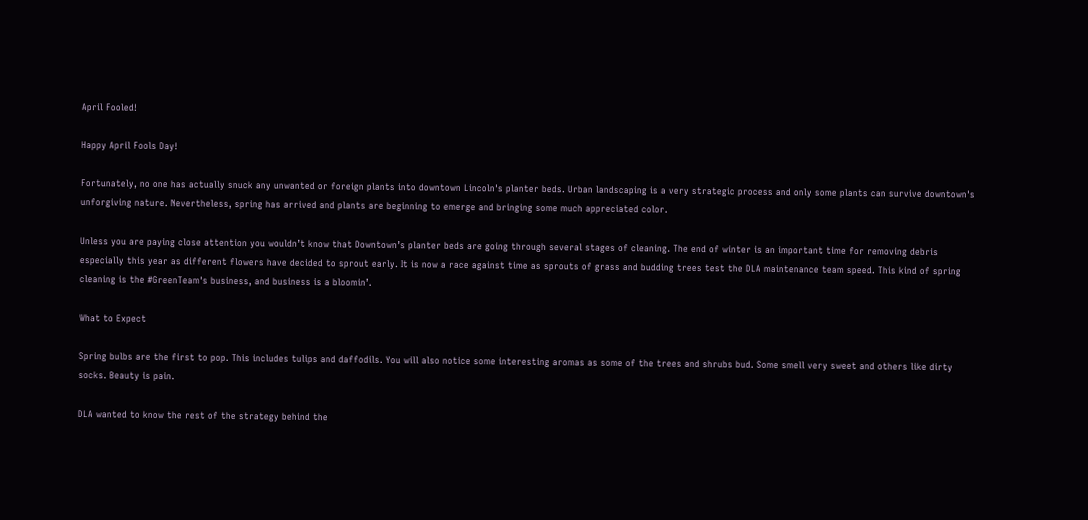April Fooled!

Happy April Fools Day!

Fortunately, no one has actually snuck any unwanted or foreign plants into downtown Lincoln's planter beds. Urban landscaping is a very strategic process and only some plants can survive downtown's unforgiving nature. Nevertheless, spring has arrived and plants are beginning to emerge and bringing some much appreciated color.

Unless you are paying close attention you wouldn’t know that Downtown’s planter beds are going through several stages of cleaning. The end of winter is an important time for removing debris especially this year as different flowers have decided to sprout early. It is now a race against time as sprouts of grass and budding trees test the DLA maintenance team speed. This kind of spring cleaning is the #GreenTeam's business, and business is a bloomin’.

What to Expect

Spring bulbs are the first to pop. This includes tulips and daffodils. You will also notice some interesting aromas as some of the trees and shrubs bud. Some smell very sweet and others like dirty socks. Beauty is pain.

DLA wanted to know the rest of the strategy behind the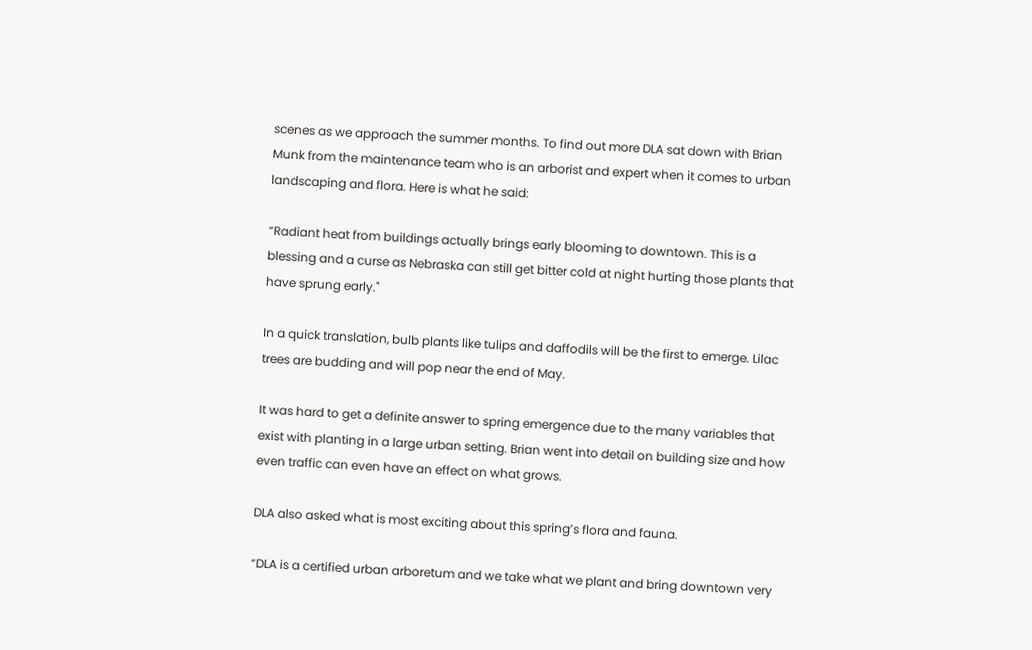scenes as we approach the summer months. To find out more DLA sat down with Brian Munk from the maintenance team who is an arborist and expert when it comes to urban landscaping and flora. Here is what he said:

“Radiant heat from buildings actually brings early blooming to downtown. This is a blessing and a curse as Nebraska can still get bitter cold at night hurting those plants that have sprung early."

In a quick translation, bulb plants like tulips and daffodils will be the first to emerge. Lilac trees are budding and will pop near the end of May.

It was hard to get a definite answer to spring emergence due to the many variables that exist with planting in a large urban setting. Brian went into detail on building size and how even traffic can even have an effect on what grows.

DLA also asked what is most exciting about this spring’s flora and fauna.

“DLA is a certified urban arboretum and we take what we plant and bring downtown very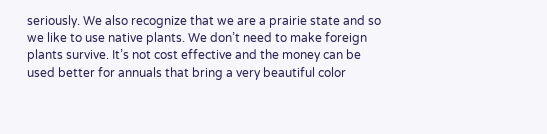seriously. We also recognize that we are a prairie state and so we like to use native plants. We don’t need to make foreign plants survive. It’s not cost effective and the money can be used better for annuals that bring a very beautiful color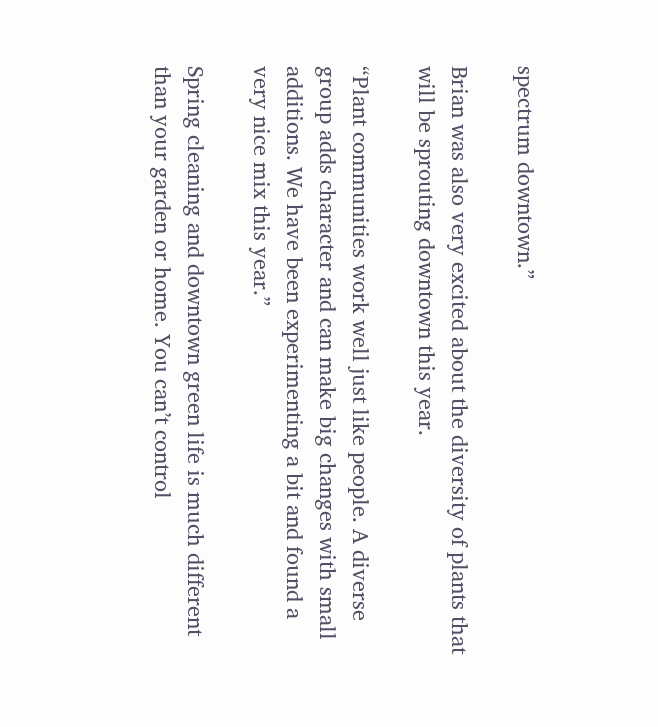spectrum downtown.”

Brian was also very excited about the diversity of plants that will be sprouting downtown this year.

“Plant communities work well just like people. A diverse group adds character and can make big changes with small additions. We have been experimenting a bit and found a very nice mix this year.”

Spring cleaning and downtown green life is much different than your garden or home. You can’t control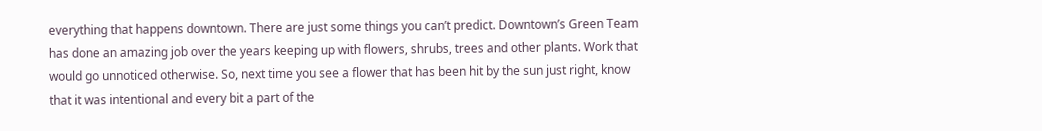everything that happens downtown. There are just some things you can’t predict. Downtown’s Green Team has done an amazing job over the years keeping up with flowers, shrubs, trees and other plants. Work that would go unnoticed otherwise. So, next time you see a flower that has been hit by the sun just right, know that it was intentional and every bit a part of the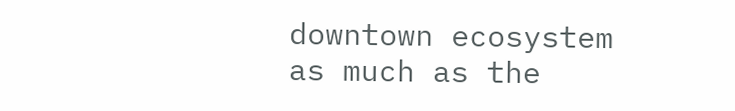downtown ecosystem as much as the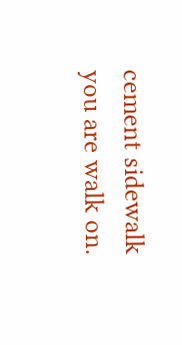cement sidewalk you are walk on.